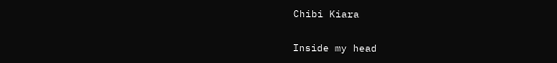Chibi Kiara

Inside my head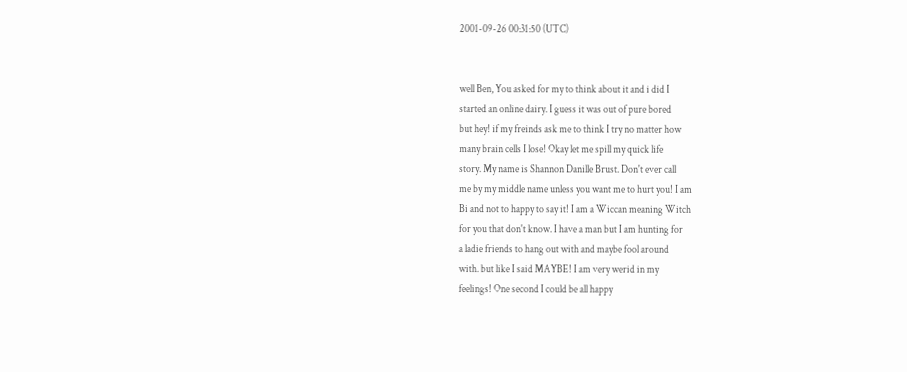2001-09-26 00:31:50 (UTC)


well Ben, You asked for my to think about it and i did I
started an online dairy. I guess it was out of pure bored
but hey! if my freinds ask me to think I try no matter how
many brain cells I lose! Okay let me spill my quick life
story. My name is Shannon Danille Brust. Don't ever call
me by my middle name unless you want me to hurt you! I am
Bi and not to happy to say it! I am a Wiccan meaning Witch
for you that don't know. I have a man but I am hunting for
a ladie friends to hang out with and maybe fool around
with. but like I said MAYBE! I am very werid in my
feelings! One second I could be all happy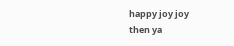happy joy joy
then ya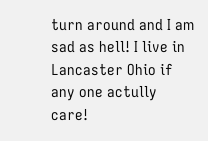turn around and I am sad as hell! I live in
Lancaster Ohio if any one actully care!